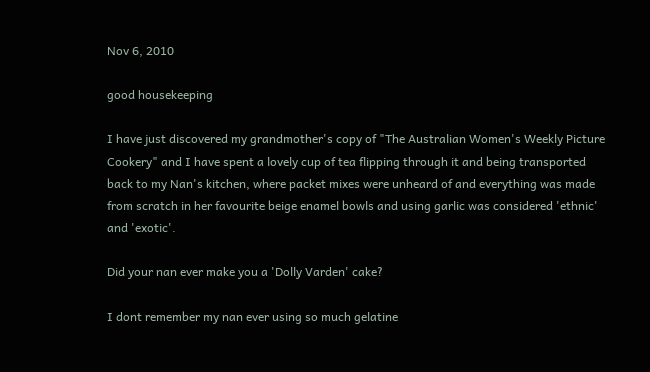Nov 6, 2010

good housekeeping

I have just discovered my grandmother's copy of "The Australian Women's Weekly Picture Cookery" and I have spent a lovely cup of tea flipping through it and being transported back to my Nan's kitchen, where packet mixes were unheard of and everything was made from scratch in her favourite beige enamel bowls and using garlic was considered 'ethnic' and 'exotic'.

Did your nan ever make you a 'Dolly Varden' cake?

I dont remember my nan ever using so much gelatine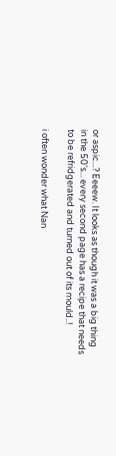or aspic...? Eeeew. It looks as though it was a big thing in the 50's... every second page has a recipe that needs to be refridgerated and turned out of its mould..!

i often wonder what Nan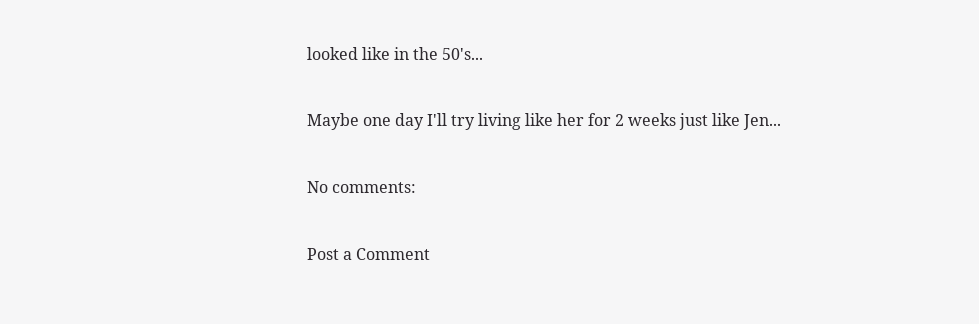looked like in the 50's...

Maybe one day I'll try living like her for 2 weeks just like Jen...

No comments:

Post a Comment